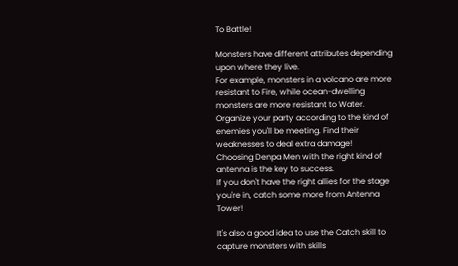To Battle!

Monsters have different attributes depending upon where they live.
For example, monsters in a volcano are more resistant to Fire, while ocean-dwelling monsters are more resistant to Water.
Organize your party according to the kind of enemies you'll be meeting. Find their weaknesses to deal extra damage!
Choosing Denpa Men with the right kind of antenna is the key to success.
If you don't have the right allies for the stage you're in, catch some more from Antenna Tower!

It's also a good idea to use the Catch skill to capture monsters with skills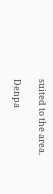suited to the area.

Denpa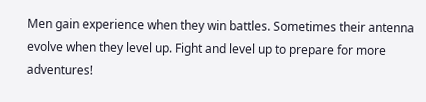Men gain experience when they win battles. Sometimes their antenna evolve when they level up. Fight and level up to prepare for more adventures!